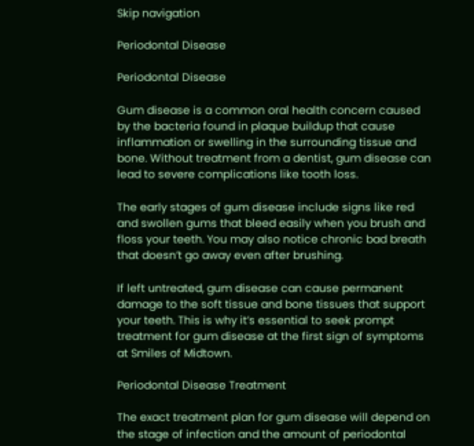Skip navigation

Periodontal Disease

Periodontal Disease

Gum disease is a common oral health concern caused by the bacteria found in plaque buildup that cause inflammation or swelling in the surrounding tissue and bone. Without treatment from a dentist, gum disease can lead to severe complications like tooth loss.

The early stages of gum disease include signs like red and swollen gums that bleed easily when you brush and floss your teeth. You may also notice chronic bad breath that doesn’t go away even after brushing.

If left untreated, gum disease can cause permanent damage to the soft tissue and bone tissues that support your teeth. This is why it’s essential to seek prompt treatment for gum disease at the first sign of symptoms at Smiles of Midtown.

Periodontal Disease Treatment

The exact treatment plan for gum disease will depend on the stage of infection and the amount of periodontal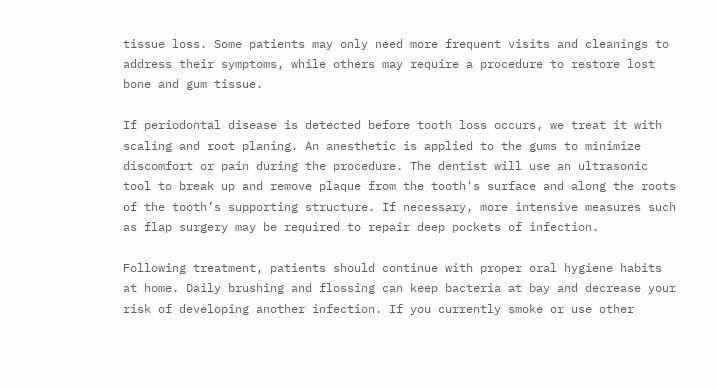tissue loss. Some patients may only need more frequent visits and cleanings to address their symptoms, while others may require a procedure to restore lost bone and gum tissue.

If periodontal disease is detected before tooth loss occurs, we treat it with scaling and root planing. An anesthetic is applied to the gums to minimize discomfort or pain during the procedure. The dentist will use an ultrasonic tool to break up and remove plaque from the tooth's surface and along the roots of the tooth’s supporting structure. If necessary, more intensive measures such as flap surgery may be required to repair deep pockets of infection.

Following treatment, patients should continue with proper oral hygiene habits at home. Daily brushing and flossing can keep bacteria at bay and decrease your risk of developing another infection. If you currently smoke or use other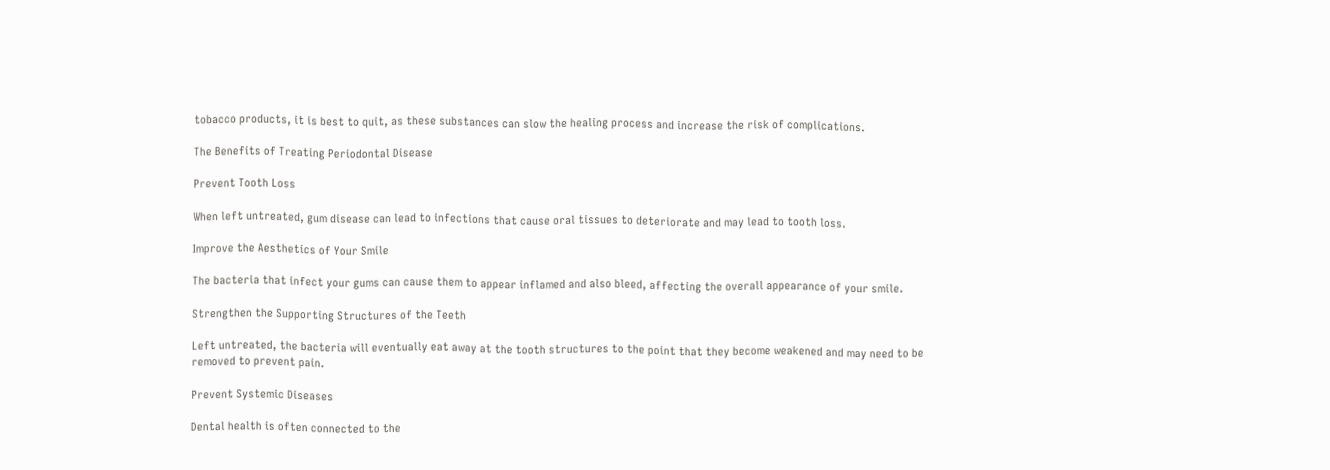tobacco products, it is best to quit, as these substances can slow the healing process and increase the risk of complications.

The Benefits of Treating Periodontal Disease

Prevent Tooth Loss

When left untreated, gum disease can lead to infections that cause oral tissues to deteriorate and may lead to tooth loss.

Improve the Aesthetics of Your Smile

The bacteria that infect your gums can cause them to appear inflamed and also bleed, affecting the overall appearance of your smile.

Strengthen the Supporting Structures of the Teeth

Left untreated, the bacteria will eventually eat away at the tooth structures to the point that they become weakened and may need to be removed to prevent pain.

Prevent Systemic Diseases

Dental health is often connected to the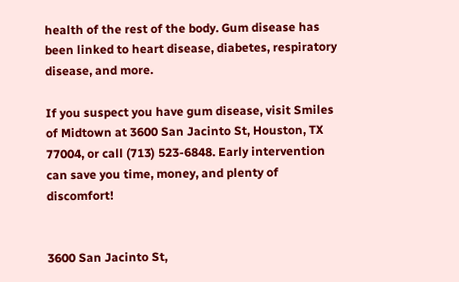health of the rest of the body. Gum disease has been linked to heart disease, diabetes, respiratory disease, and more.

If you suspect you have gum disease, visit Smiles of Midtown at 3600 San Jacinto St, Houston, TX 77004, or call (713) 523-6848. Early intervention can save you time, money, and plenty of discomfort!


3600 San Jacinto St,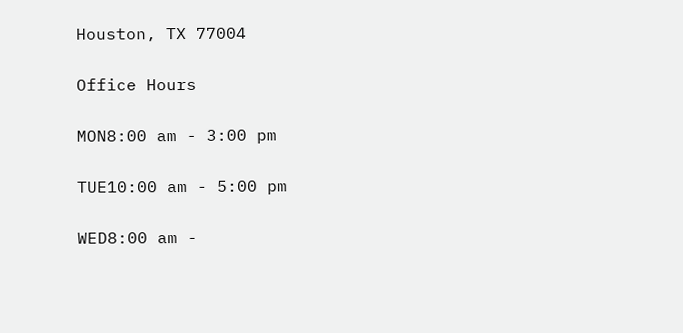Houston, TX 77004

Office Hours

MON8:00 am - 3:00 pm

TUE10:00 am - 5:00 pm

WED8:00 am -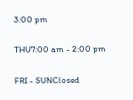3:00 pm

THU7:00 am - 2:00 pm

FRI - SUNClosed